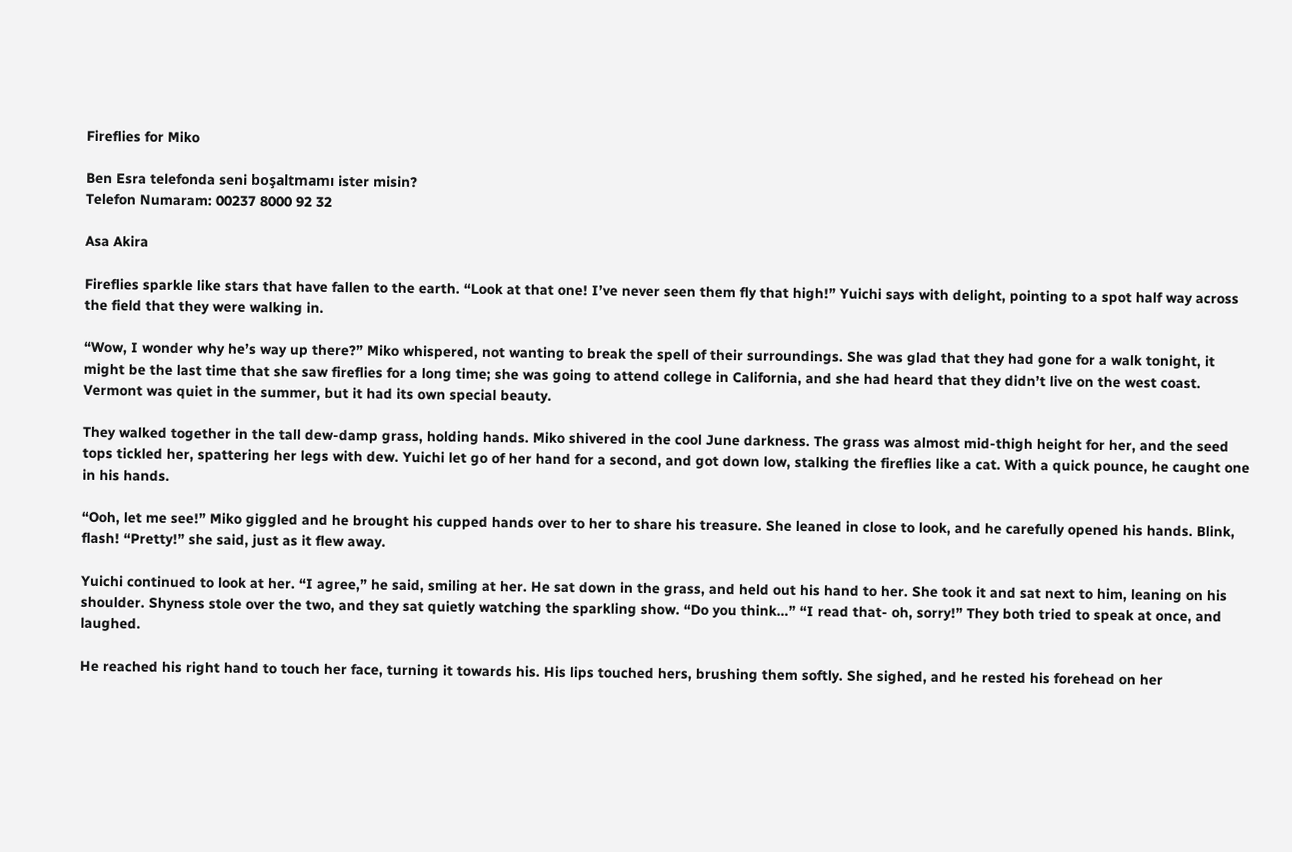Fireflies for Miko

Ben Esra telefonda seni boşaltmamı ister misin?
Telefon Numaram: 00237 8000 92 32

Asa Akira

Fireflies sparkle like stars that have fallen to the earth. “Look at that one! I’ve never seen them fly that high!” Yuichi says with delight, pointing to a spot half way across the field that they were walking in.

“Wow, I wonder why he’s way up there?” Miko whispered, not wanting to break the spell of their surroundings. She was glad that they had gone for a walk tonight, it might be the last time that she saw fireflies for a long time; she was going to attend college in California, and she had heard that they didn’t live on the west coast. Vermont was quiet in the summer, but it had its own special beauty.

They walked together in the tall dew-damp grass, holding hands. Miko shivered in the cool June darkness. The grass was almost mid-thigh height for her, and the seed tops tickled her, spattering her legs with dew. Yuichi let go of her hand for a second, and got down low, stalking the fireflies like a cat. With a quick pounce, he caught one in his hands.

“Ooh, let me see!” Miko giggled and he brought his cupped hands over to her to share his treasure. She leaned in close to look, and he carefully opened his hands. Blink, flash! “Pretty!” she said, just as it flew away.

Yuichi continued to look at her. “I agree,” he said, smiling at her. He sat down in the grass, and held out his hand to her. She took it and sat next to him, leaning on his shoulder. Shyness stole over the two, and they sat quietly watching the sparkling show. “Do you think…” “I read that- oh, sorry!” They both tried to speak at once, and laughed.

He reached his right hand to touch her face, turning it towards his. His lips touched hers, brushing them softly. She sighed, and he rested his forehead on her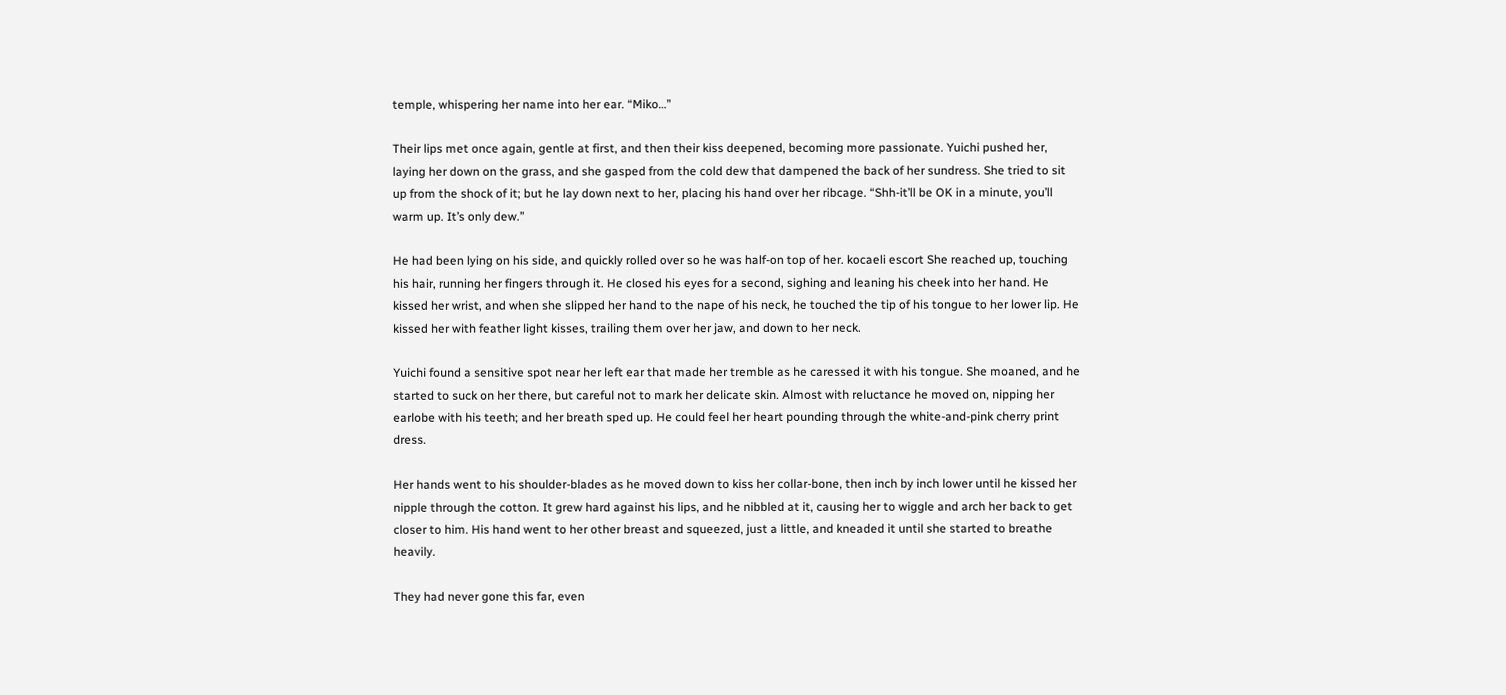temple, whispering her name into her ear. “Miko…”

Their lips met once again, gentle at first, and then their kiss deepened, becoming more passionate. Yuichi pushed her, laying her down on the grass, and she gasped from the cold dew that dampened the back of her sundress. She tried to sit up from the shock of it; but he lay down next to her, placing his hand over her ribcage. “Shh-it’ll be OK in a minute, you’ll warm up. It’s only dew.”

He had been lying on his side, and quickly rolled over so he was half-on top of her. kocaeli escort She reached up, touching his hair, running her fingers through it. He closed his eyes for a second, sighing and leaning his cheek into her hand. He kissed her wrist, and when she slipped her hand to the nape of his neck, he touched the tip of his tongue to her lower lip. He kissed her with feather light kisses, trailing them over her jaw, and down to her neck.

Yuichi found a sensitive spot near her left ear that made her tremble as he caressed it with his tongue. She moaned, and he started to suck on her there, but careful not to mark her delicate skin. Almost with reluctance he moved on, nipping her earlobe with his teeth; and her breath sped up. He could feel her heart pounding through the white-and-pink cherry print dress.

Her hands went to his shoulder-blades as he moved down to kiss her collar-bone, then inch by inch lower until he kissed her nipple through the cotton. It grew hard against his lips, and he nibbled at it, causing her to wiggle and arch her back to get closer to him. His hand went to her other breast and squeezed, just a little, and kneaded it until she started to breathe heavily.

They had never gone this far, even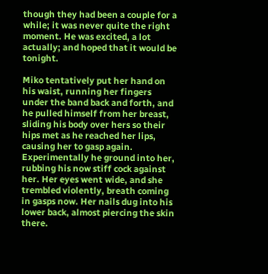though they had been a couple for a while; it was never quite the right moment. He was excited, a lot actually; and hoped that it would be tonight.

Miko tentatively put her hand on his waist, running her fingers under the band back and forth, and he pulled himself from her breast, sliding his body over hers so their hips met as he reached her lips, causing her to gasp again. Experimentally he ground into her, rubbing his now stiff cock against her. Her eyes went wide, and she trembled violently, breath coming in gasps now. Her nails dug into his lower back, almost piercing the skin there.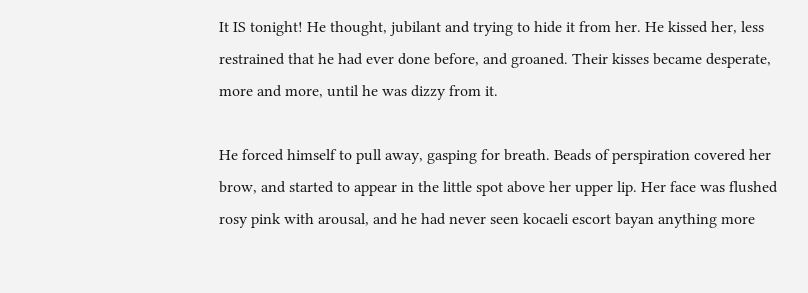It IS tonight! He thought, jubilant and trying to hide it from her. He kissed her, less restrained that he had ever done before, and groaned. Their kisses became desperate, more and more, until he was dizzy from it.

He forced himself to pull away, gasping for breath. Beads of perspiration covered her brow, and started to appear in the little spot above her upper lip. Her face was flushed rosy pink with arousal, and he had never seen kocaeli escort bayan anything more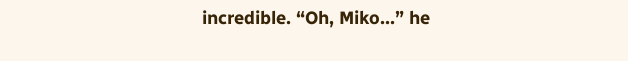incredible. “Oh, Miko…” he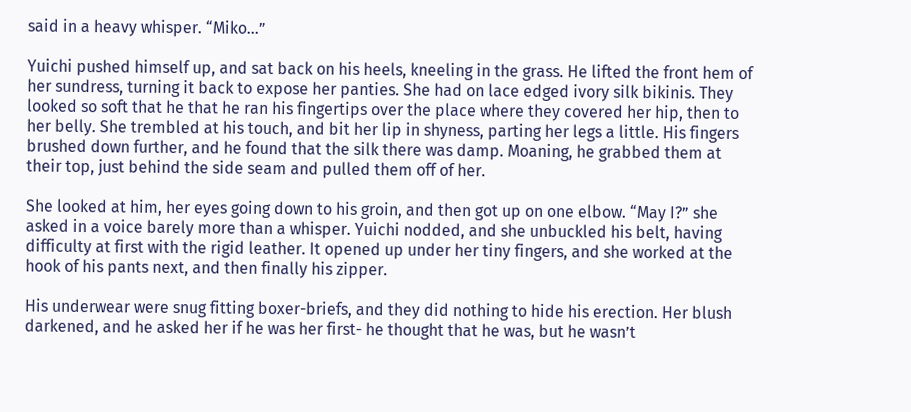said in a heavy whisper. “Miko…”

Yuichi pushed himself up, and sat back on his heels, kneeling in the grass. He lifted the front hem of her sundress, turning it back to expose her panties. She had on lace edged ivory silk bikinis. They looked so soft that he that he ran his fingertips over the place where they covered her hip, then to her belly. She trembled at his touch, and bit her lip in shyness, parting her legs a little. His fingers brushed down further, and he found that the silk there was damp. Moaning, he grabbed them at their top, just behind the side seam and pulled them off of her.

She looked at him, her eyes going down to his groin, and then got up on one elbow. “May I?” she asked in a voice barely more than a whisper. Yuichi nodded, and she unbuckled his belt, having difficulty at first with the rigid leather. It opened up under her tiny fingers, and she worked at the hook of his pants next, and then finally his zipper.

His underwear were snug fitting boxer-briefs, and they did nothing to hide his erection. Her blush darkened, and he asked her if he was her first- he thought that he was, but he wasn’t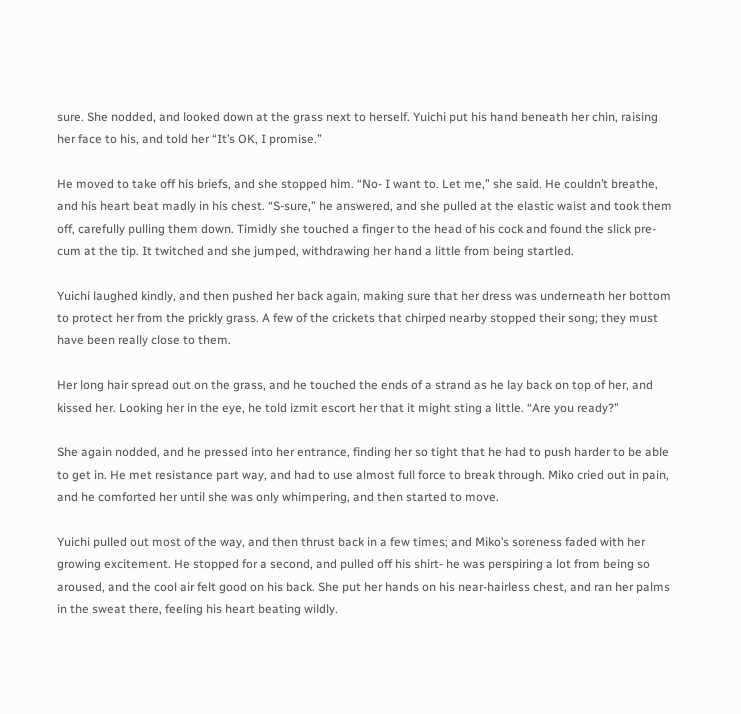sure. She nodded, and looked down at the grass next to herself. Yuichi put his hand beneath her chin, raising her face to his, and told her “It’s OK, I promise.”

He moved to take off his briefs, and she stopped him. “No- I want to. Let me,” she said. He couldn’t breathe, and his heart beat madly in his chest. “S-sure,” he answered, and she pulled at the elastic waist and took them off, carefully pulling them down. Timidly she touched a finger to the head of his cock and found the slick pre-cum at the tip. It twitched and she jumped, withdrawing her hand a little from being startled.

Yuichi laughed kindly, and then pushed her back again, making sure that her dress was underneath her bottom to protect her from the prickly grass. A few of the crickets that chirped nearby stopped their song; they must have been really close to them.

Her long hair spread out on the grass, and he touched the ends of a strand as he lay back on top of her, and kissed her. Looking her in the eye, he told izmit escort her that it might sting a little. “Are you ready?”

She again nodded, and he pressed into her entrance, finding her so tight that he had to push harder to be able to get in. He met resistance part way, and had to use almost full force to break through. Miko cried out in pain, and he comforted her until she was only whimpering, and then started to move.

Yuichi pulled out most of the way, and then thrust back in a few times; and Miko’s soreness faded with her growing excitement. He stopped for a second, and pulled off his shirt- he was perspiring a lot from being so aroused, and the cool air felt good on his back. She put her hands on his near-hairless chest, and ran her palms in the sweat there, feeling his heart beating wildly.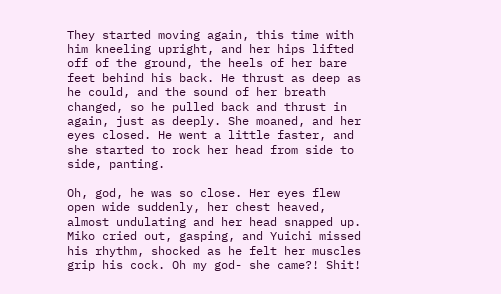They started moving again, this time with him kneeling upright, and her hips lifted off of the ground, the heels of her bare feet behind his back. He thrust as deep as he could, and the sound of her breath changed, so he pulled back and thrust in again, just as deeply. She moaned, and her eyes closed. He went a little faster, and she started to rock her head from side to side, panting.

Oh, god, he was so close. Her eyes flew open wide suddenly, her chest heaved, almost undulating and her head snapped up. Miko cried out, gasping, and Yuichi missed his rhythm, shocked as he felt her muscles grip his cock. Oh my god- she came?! Shit!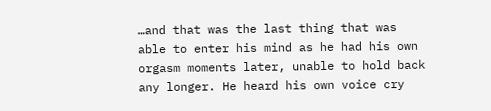…and that was the last thing that was able to enter his mind as he had his own orgasm moments later, unable to hold back any longer. He heard his own voice cry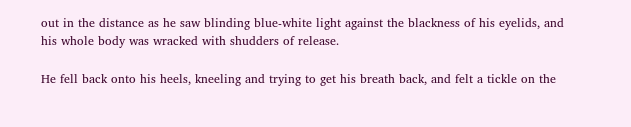out in the distance as he saw blinding blue-white light against the blackness of his eyelids, and his whole body was wracked with shudders of release.

He fell back onto his heels, kneeling and trying to get his breath back, and felt a tickle on the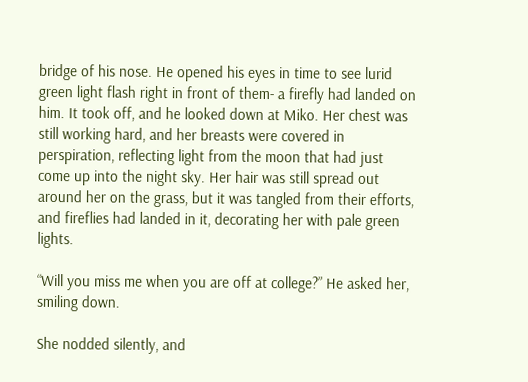bridge of his nose. He opened his eyes in time to see lurid green light flash right in front of them- a firefly had landed on him. It took off, and he looked down at Miko. Her chest was still working hard, and her breasts were covered in perspiration, reflecting light from the moon that had just come up into the night sky. Her hair was still spread out around her on the grass, but it was tangled from their efforts, and fireflies had landed in it, decorating her with pale green lights.

“Will you miss me when you are off at college?” He asked her, smiling down.

She nodded silently, and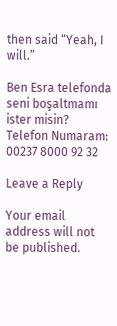then said “Yeah, I will.”

Ben Esra telefonda seni boşaltmamı ister misin?
Telefon Numaram: 00237 8000 92 32

Leave a Reply

Your email address will not be published.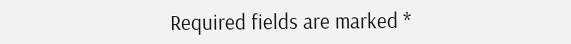Required fields are marked *